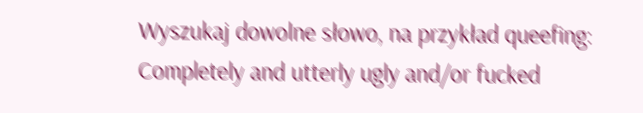Wyszukaj dowolne słowo, na przykład queefing:
Completely and utterly ugly and/or fucked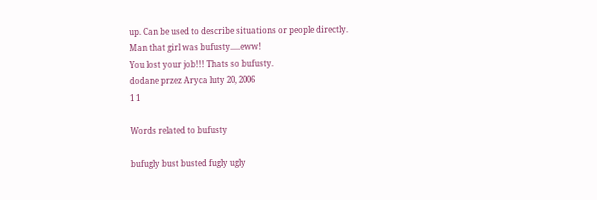up. Can be used to describe situations or people directly.
Man that girl was bufusty.....eww!
You lost your job!!! Thats so bufusty.
dodane przez Aryca luty 20, 2006
1 1

Words related to bufusty

bufugly bust busted fugly ugly